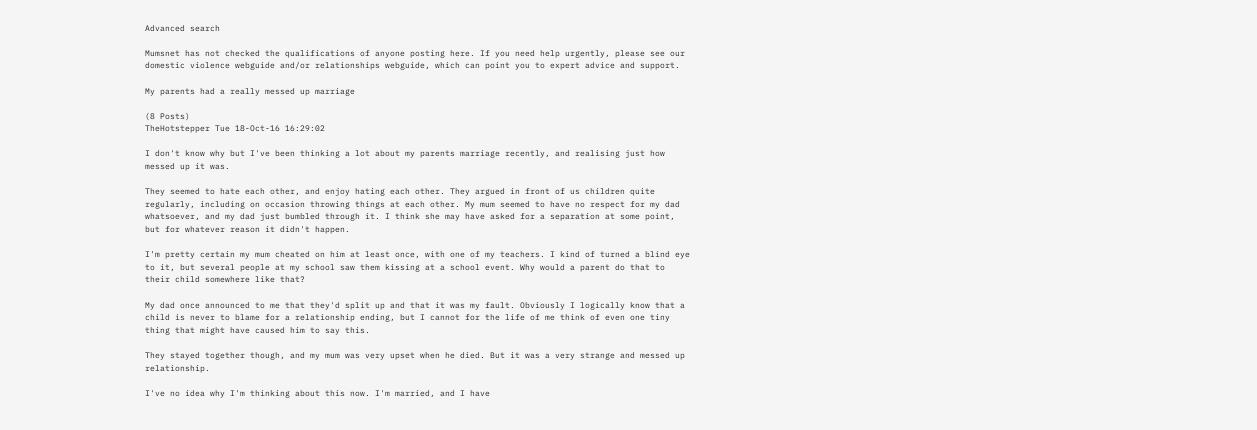Advanced search

Mumsnet has not checked the qualifications of anyone posting here. If you need help urgently, please see our domestic violence webguide and/or relationships webguide, which can point you to expert advice and support.

My parents had a really messed up marriage

(8 Posts)
TheHotstepper Tue 18-Oct-16 16:29:02

I don't know why but I've been thinking a lot about my parents marriage recently, and realising just how messed up it was.

They seemed to hate each other, and enjoy hating each other. They argued in front of us children quite regularly, including on occasion throwing things at each other. My mum seemed to have no respect for my dad whatsoever, and my dad just bumbled through it. I think she may have asked for a separation at some point, but for whatever reason it didn't happen.

I'm pretty certain my mum cheated on him at least once, with one of my teachers. I kind of turned a blind eye to it, but several people at my school saw them kissing at a school event. Why would a parent do that to their child somewhere like that?

My dad once announced to me that they'd split up and that it was my fault. Obviously I logically know that a child is never to blame for a relationship ending, but I cannot for the life of me think of even one tiny thing that might have caused him to say this.

They stayed together though, and my mum was very upset when he died. But it was a very strange and messed up relationship.

I've no idea why I'm thinking about this now. I'm married, and I have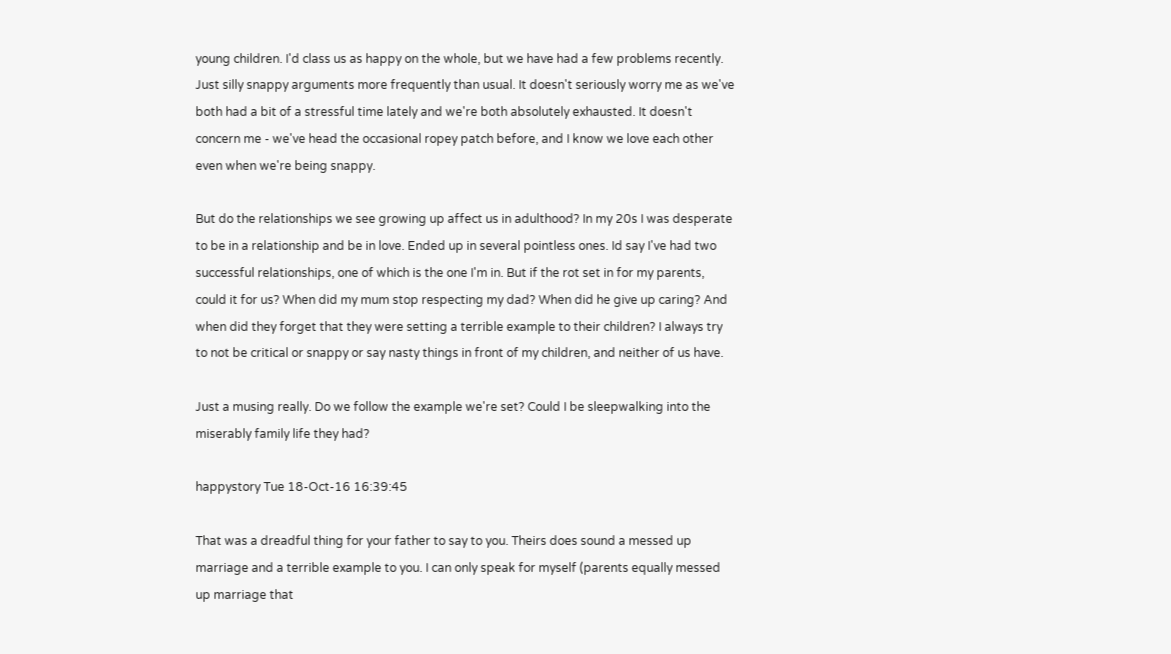young children. I'd class us as happy on the whole, but we have had a few problems recently. Just silly snappy arguments more frequently than usual. It doesn't seriously worry me as we've both had a bit of a stressful time lately and we're both absolutely exhausted. It doesn't concern me - we've head the occasional ropey patch before, and I know we love each other even when we're being snappy.

But do the relationships we see growing up affect us in adulthood? In my 20s I was desperate to be in a relationship and be in love. Ended up in several pointless ones. Id say I've had two successful relationships, one of which is the one I'm in. But if the rot set in for my parents, could it for us? When did my mum stop respecting my dad? When did he give up caring? And when did they forget that they were setting a terrible example to their children? I always try to not be critical or snappy or say nasty things in front of my children, and neither of us have.

Just a musing really. Do we follow the example we're set? Could I be sleepwalking into the miserably family life they had?

happystory Tue 18-Oct-16 16:39:45

That was a dreadful thing for your father to say to you. Theirs does sound a messed up marriage and a terrible example to you. I can only speak for myself (parents equally messed up marriage that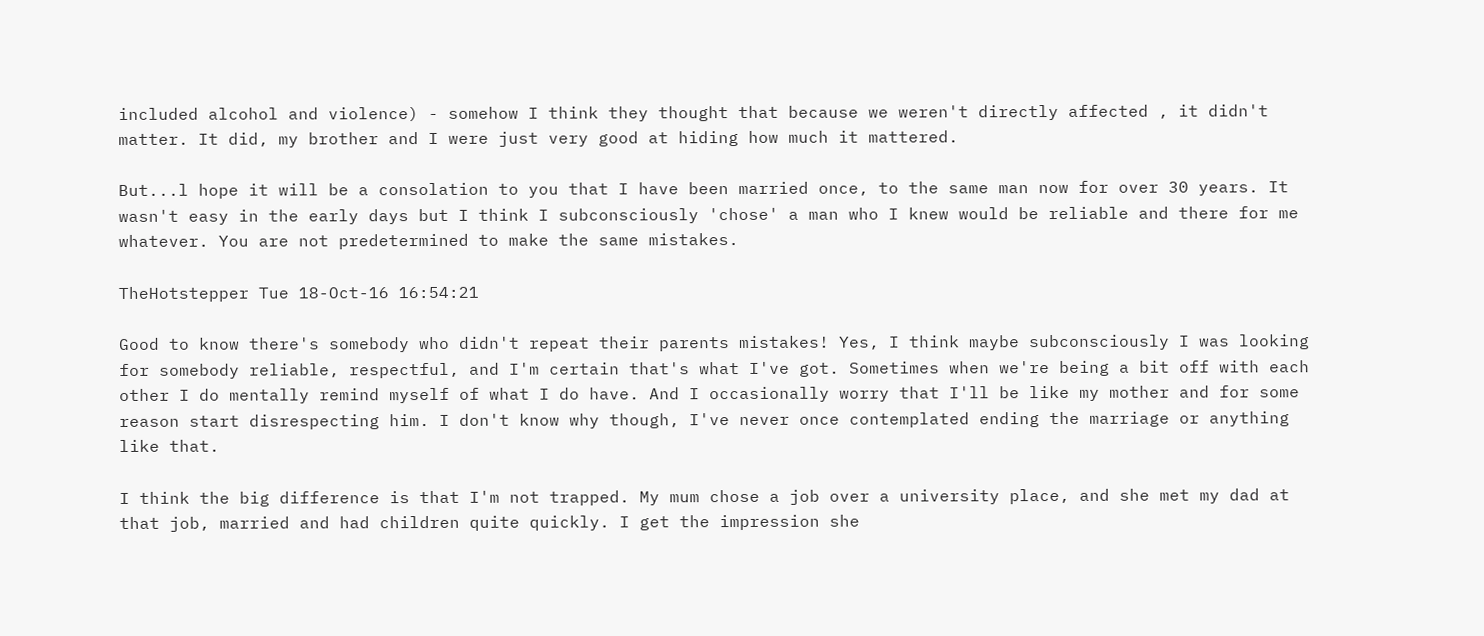included alcohol and violence) - somehow I think they thought that because we weren't directly affected , it didn't matter. It did, my brother and I were just very good at hiding how much it mattered.

But...l hope it will be a consolation to you that I have been married once, to the same man now for over 30 years. It wasn't easy in the early days but I think I subconsciously 'chose' a man who I knew would be reliable and there for me whatever. You are not predetermined to make the same mistakes.

TheHotstepper Tue 18-Oct-16 16:54:21

Good to know there's somebody who didn't repeat their parents mistakes! Yes, I think maybe subconsciously I was looking for somebody reliable, respectful, and I'm certain that's what I've got. Sometimes when we're being a bit off with each other I do mentally remind myself of what I do have. And I occasionally worry that I'll be like my mother and for some reason start disrespecting him. I don't know why though, I've never once contemplated ending the marriage or anything like that.

I think the big difference is that I'm not trapped. My mum chose a job over a university place, and she met my dad at that job, married and had children quite quickly. I get the impression she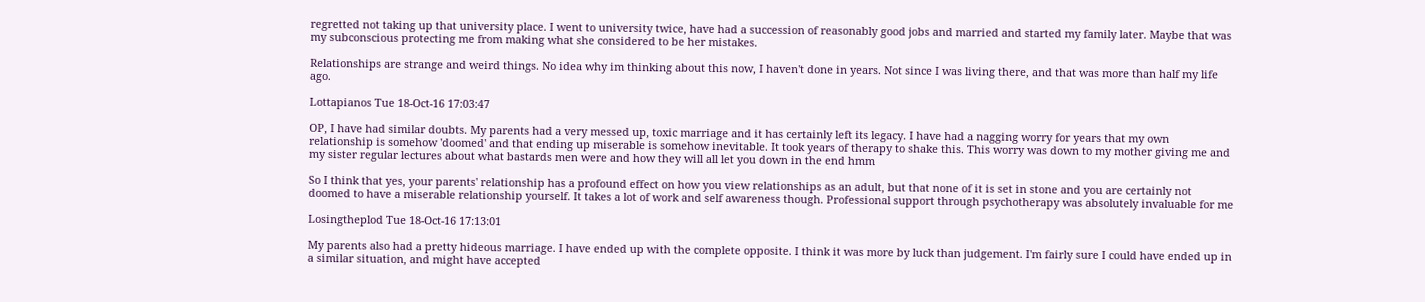regretted not taking up that university place. I went to university twice, have had a succession of reasonably good jobs and married and started my family later. Maybe that was my subconscious protecting me from making what she considered to be her mistakes.

Relationships are strange and weird things. No idea why im thinking about this now, I haven't done in years. Not since I was living there, and that was more than half my life ago.

Lottapianos Tue 18-Oct-16 17:03:47

OP, I have had similar doubts. My parents had a very messed up, toxic marriage and it has certainly left its legacy. I have had a nagging worry for years that my own relationship is somehow 'doomed' and that ending up miserable is somehow inevitable. It took years of therapy to shake this. This worry was down to my mother giving me and my sister regular lectures about what bastards men were and how they will all let you down in the end hmm

So I think that yes, your parents' relationship has a profound effect on how you view relationships as an adult, but that none of it is set in stone and you are certainly not doomed to have a miserable relationship yourself. It takes a lot of work and self awareness though. Professional support through psychotherapy was absolutely invaluable for me

Losingtheplod Tue 18-Oct-16 17:13:01

My parents also had a pretty hideous marriage. I have ended up with the complete opposite. I think it was more by luck than judgement. I'm fairly sure I could have ended up in a similar situation, and might have accepted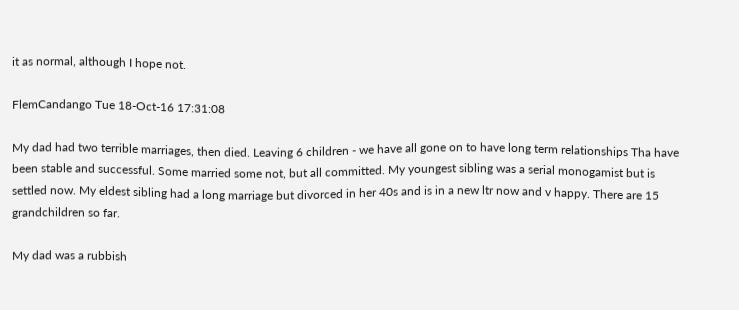it as normal, although I hope not.

FlemCandango Tue 18-Oct-16 17:31:08

My dad had two terrible marriages, then died. Leaving 6 children - we have all gone on to have long term relationships Tha have been stable and successful. Some married some not, but all committed. My youngest sibling was a serial monogamist but is settled now. My eldest sibling had a long marriage but divorced in her 40s and is in a new ltr now and v happy. There are 15 grandchildren so far.

My dad was a rubbish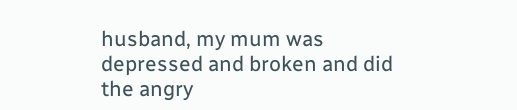husband, my mum was depressed and broken and did the angry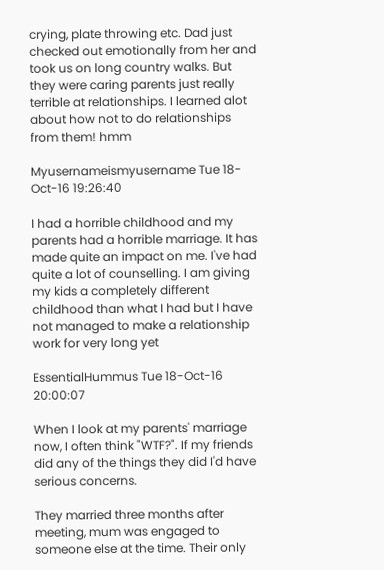crying, plate throwing etc. Dad just checked out emotionally from her and took us on long country walks. But they were caring parents just really terrible at relationships. I learned alot about how not to do relationships from them! hmm

Myusernameismyusername Tue 18-Oct-16 19:26:40

I had a horrible childhood and my parents had a horrible marriage. It has made quite an impact on me. I've had quite a lot of counselling. I am giving my kids a completely different childhood than what I had but I have not managed to make a relationship work for very long yet

EssentialHummus Tue 18-Oct-16 20:00:07

When I look at my parents' marriage now, I often think "WTF?". If my friends did any of the things they did I'd have serious concerns.

They married three months after meeting, mum was engaged to someone else at the time. Their only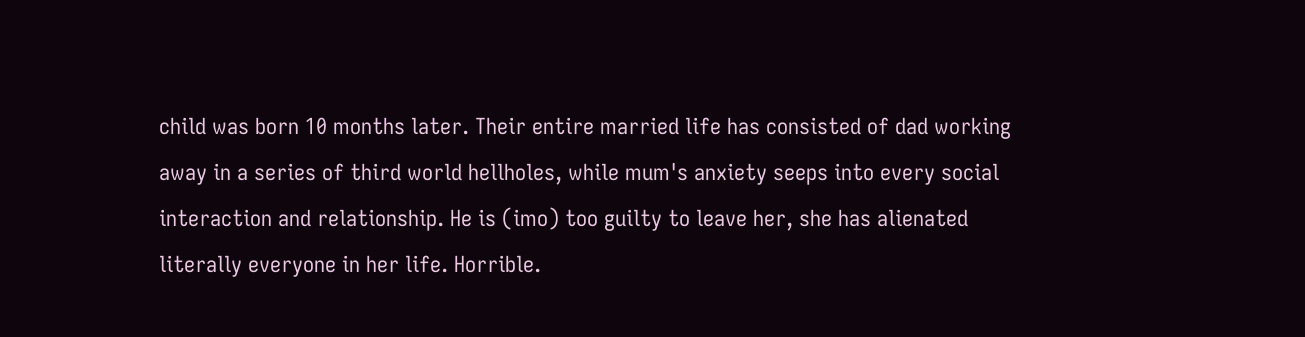child was born 10 months later. Their entire married life has consisted of dad working away in a series of third world hellholes, while mum's anxiety seeps into every social interaction and relationship. He is (imo) too guilty to leave her, she has alienated literally everyone in her life. Horrible.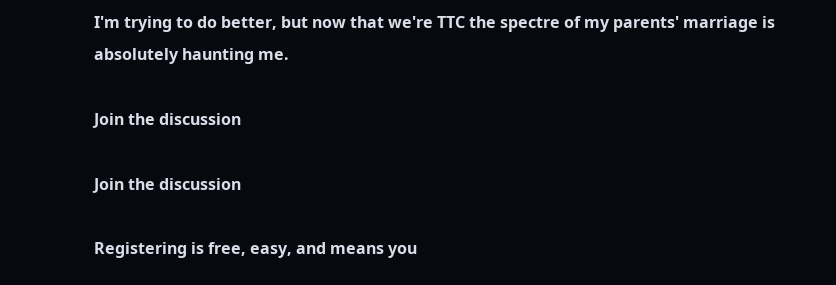I'm trying to do better, but now that we're TTC the spectre of my parents' marriage is absolutely haunting me.

Join the discussion

Join the discussion

Registering is free, easy, and means you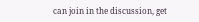can join in the discussion, get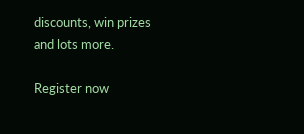discounts, win prizes and lots more.

Register now